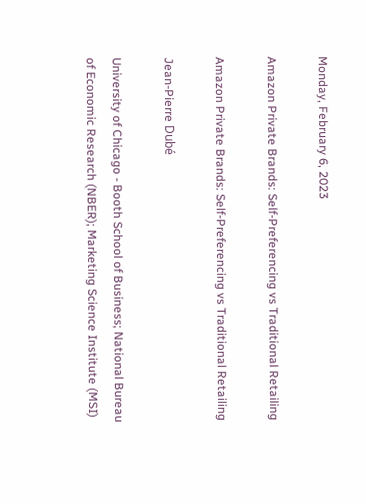Monday, February 6, 2023

Amazon Private Brands: Self-Preferencing vs Traditional Retailing

Amazon Private Brands: Self-Preferencing vs Traditional Retailing

Jean-Pierre Dubé

University of Chicago - Booth School of Business; National Bureau of Economic Research (NBER); Marketing Science Institute (MSI)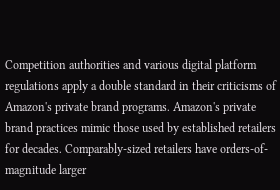Competition authorities and various digital platform regulations apply a double standard in their criticisms of Amazon's private brand programs. Amazon's private brand practices mimic those used by established retailers for decades. Comparably-sized retailers have orders-of-magnitude larger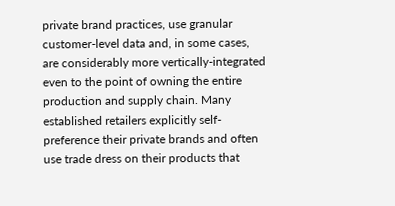private brand practices, use granular customer-level data and, in some cases, are considerably more vertically-integrated even to the point of owning the entire production and supply chain. Many established retailers explicitly self-preference their private brands and often use trade dress on their products that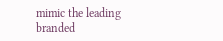mimic the leading branded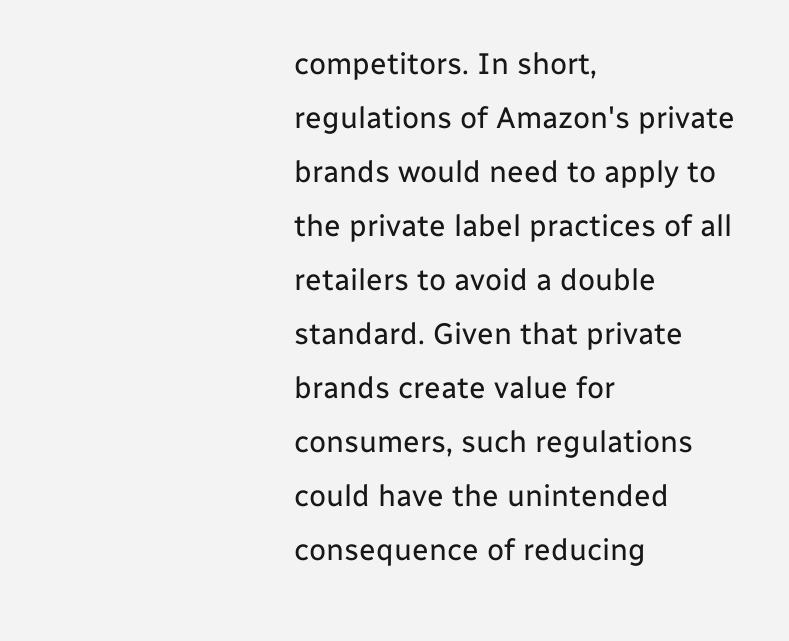competitors. In short, regulations of Amazon's private brands would need to apply to the private label practices of all retailers to avoid a double standard. Given that private brands create value for consumers, such regulations could have the unintended consequence of reducing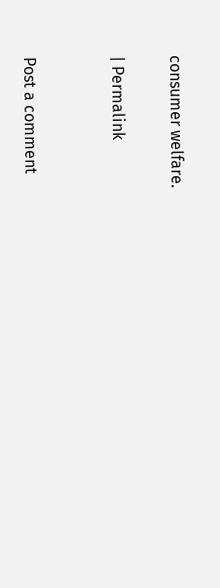consumer welfare.

| Permalink


Post a comment